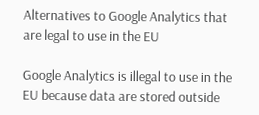Alternatives to Google Analytics that are legal to use in the EU

Google Analytics is illegal to use in the EU because data are stored outside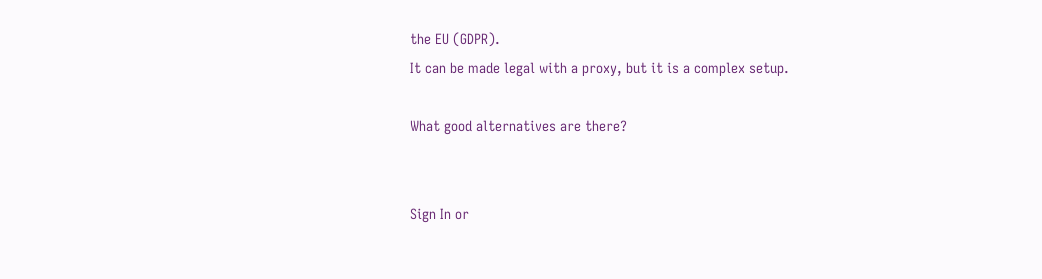the EU (GDPR).
It can be made legal with a proxy, but it is a complex setup.

What good alternatives are there?


Sign In or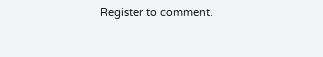Register to comment.